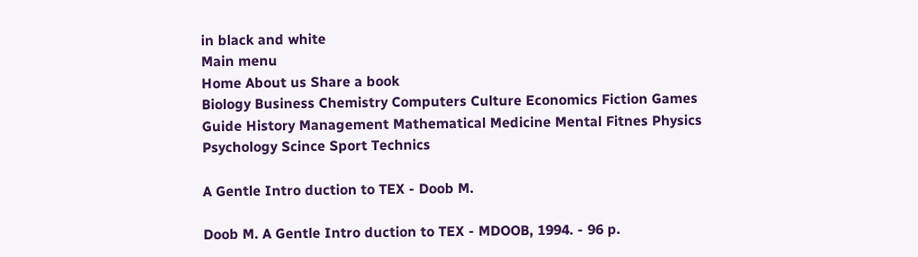in black and white
Main menu
Home About us Share a book
Biology Business Chemistry Computers Culture Economics Fiction Games Guide History Management Mathematical Medicine Mental Fitnes Physics Psychology Scince Sport Technics

A Gentle Intro duction to TEX - Doob M.

Doob M. A Gentle Intro duction to TEX - MDOOB, 1994. - 96 p.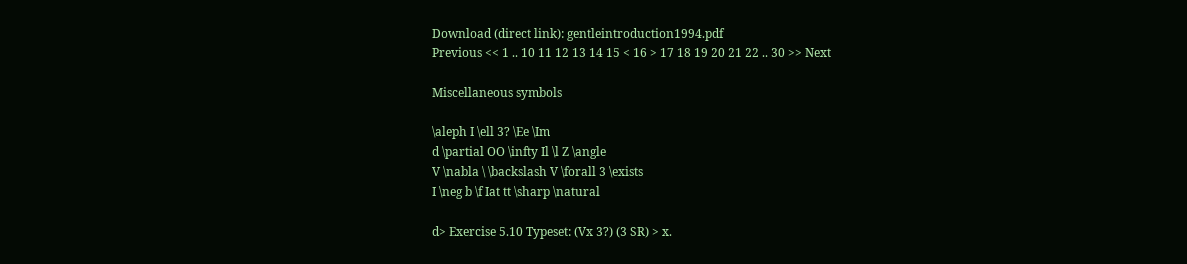Download (direct link): gentleintroduction1994.pdf
Previous << 1 .. 10 11 12 13 14 15 < 16 > 17 18 19 20 21 22 .. 30 >> Next

Miscellaneous symbols

\aleph I \ell 3? \Ee \Im
d \partial OO \infty Il \l Z \angle
V \nabla \ \backslash V \forall 3 \exists
I \neg b \f Iat tt \sharp \natural

d> Exercise 5.10 Typeset: (Vx 3?) (3 SR) > x.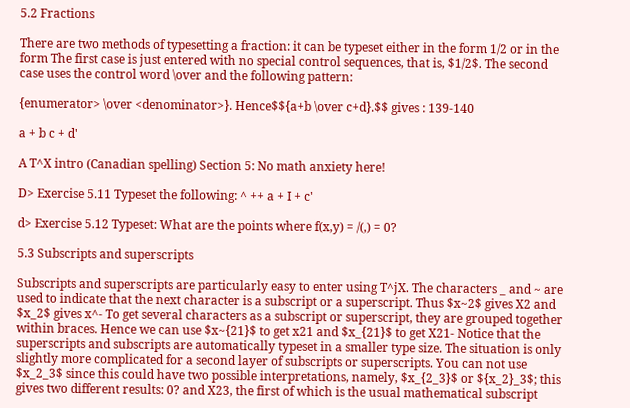5.2 Fractions

There are two methods of typesetting a fraction: it can be typeset either in the form 1/2 or in the form The first case is just entered with no special control sequences, that is, $1/2$. The second case uses the control word \over and the following pattern:

{enumerator> \over <denominator>}. Hence$${a+b \over c+d}.$$ gives : 139-140

a + b c + d'

A T^X intro (Canadian spelling) Section 5: No math anxiety here!

D> Exercise 5.11 Typeset the following: ^ ++ a + I + c'

d> Exercise 5.12 Typeset: What are the points where f(x,y) = /(,) = 0?

5.3 Subscripts and superscripts

Subscripts and superscripts are particularly easy to enter using T^jX. The characters _ and ~ are used to indicate that the next character is a subscript or a superscript. Thus $x~2$ gives X2 and $x_2$ gives x^- To get several characters as a subscript or superscript, they are grouped together within braces. Hence we can use $x~{21}$ to get x21 and $x_{21}$ to get X21- Notice that the superscripts and subscripts are automatically typeset in a smaller type size. The situation is only slightly more complicated for a second layer of subscripts or superscripts. You can not use $x_2_3$ since this could have two possible interpretations, namely, $x_{2_3}$ or ${x_2}_3$; this gives two different results: 0? and X23, the first of which is the usual mathematical subscript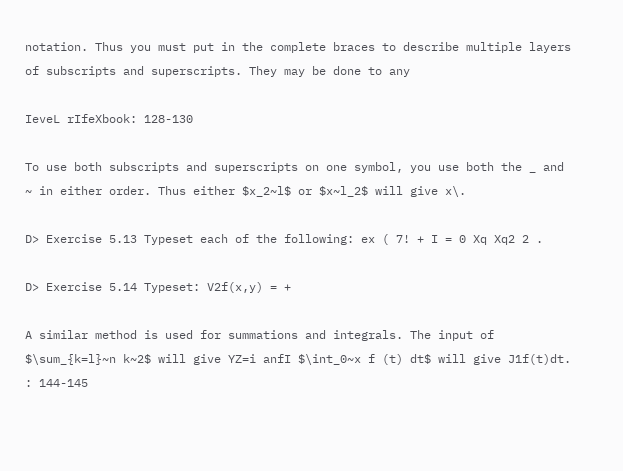notation. Thus you must put in the complete braces to describe multiple layers of subscripts and superscripts. They may be done to any

IeveL rIfeXbook: 128-130

To use both subscripts and superscripts on one symbol, you use both the _ and ~ in either order. Thus either $x_2~l$ or $x~l_2$ will give x\.

D> Exercise 5.13 Typeset each of the following: ex ( 7! + I = 0 Xq Xq2 2 .

D> Exercise 5.14 Typeset: V2f(x,y) = +

A similar method is used for summations and integrals. The input of $\sum_{k=l}~n k~2$ will give YZ=i anfI $\int_0~x f (t) dt$ will give J1f(t)dt. : 144-145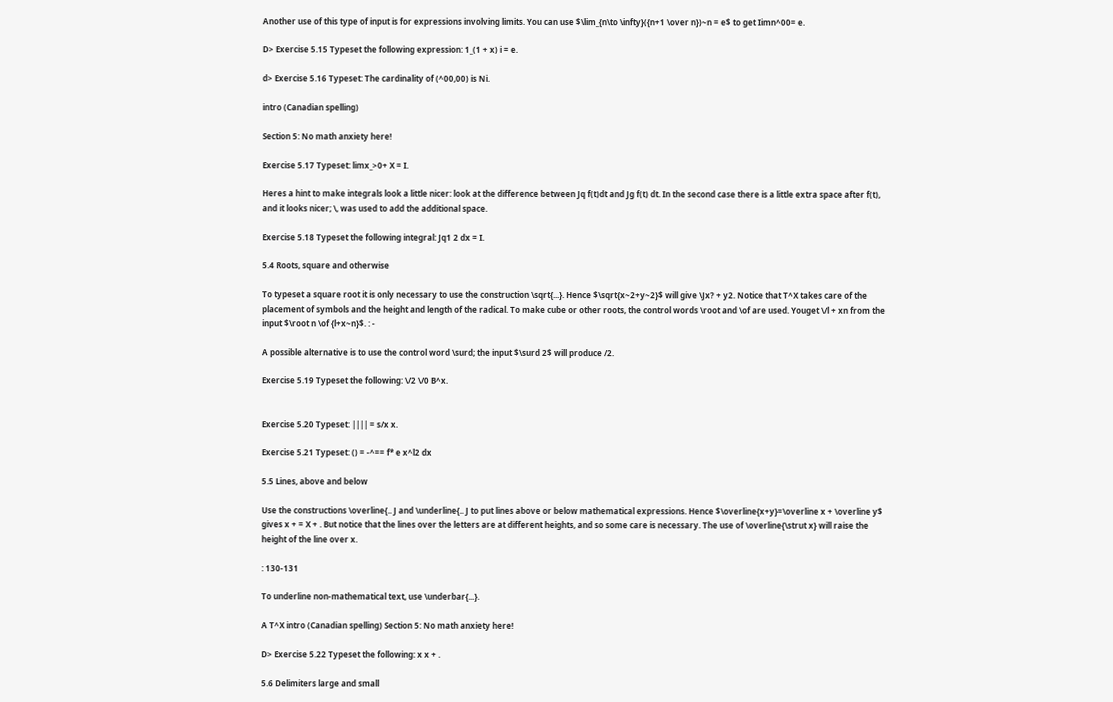Another use of this type of input is for expressions involving limits. You can use $\lim_{n\to \infty}({n+1 \over n})~n = e$ to get Iimn^00= e.

D> Exercise 5.15 Typeset the following expression: 1_(1 + x) i = e.

d> Exercise 5.16 Typeset: The cardinality of (^00,00) is Ni.

intro (Canadian spelling)

Section 5: No math anxiety here!

Exercise 5.17 Typeset: limx_>0+ X = I.

Heres a hint to make integrals look a little nicer: look at the difference between Jq f(t)dt and Jg f(t) dt. In the second case there is a little extra space after f(t), and it looks nicer; \, was used to add the additional space.

Exercise 5.18 Typeset the following integral: Jq1 2 dx = I.

5.4 Roots, square and otherwise

To typeset a square root it is only necessary to use the construction \sqrt{...}. Hence $\sqrt{x~2+y~2}$ will give \Jx? + y2. Notice that T^X takes care of the placement of symbols and the height and length of the radical. To make cube or other roots, the control words \root and \of are used. Youget \/l + xn from the input $\root n \of {l+x~n}$. : -

A possible alternative is to use the control word \surd; the input $\surd 2$ will produce /2.

Exercise 5.19 Typeset the following: \/2 \/0 B^x.


Exercise 5.20 Typeset: |||| = s/x x.

Exercise 5.21 Typeset: () = -^== f* e x^l2 dx

5.5 Lines, above and below

Use the constructions \overline{.. J and \underline{.. J to put lines above or below mathematical expressions. Hence $\overline{x+y}=\overline x + \overline y$ gives x + = X + . But notice that the lines over the letters are at different heights, and so some care is necessary. The use of \overline{\strut x} will raise the height of the line over x.

: 130-131

To underline non-mathematical text, use \underbar{...}.

A T^X intro (Canadian spelling) Section 5: No math anxiety here!

D> Exercise 5.22 Typeset the following: x x + .

5.6 Delimiters large and small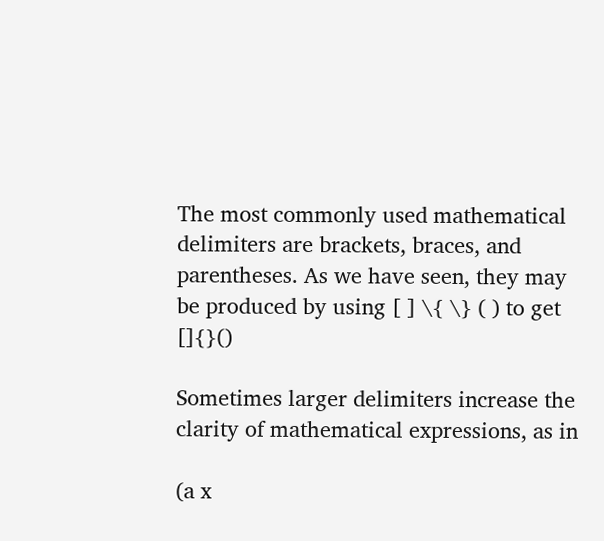The most commonly used mathematical delimiters are brackets, braces, and parentheses. As we have seen, they may be produced by using [ ] \{ \} ( ) to get []{}()

Sometimes larger delimiters increase the clarity of mathematical expressions, as in

(a x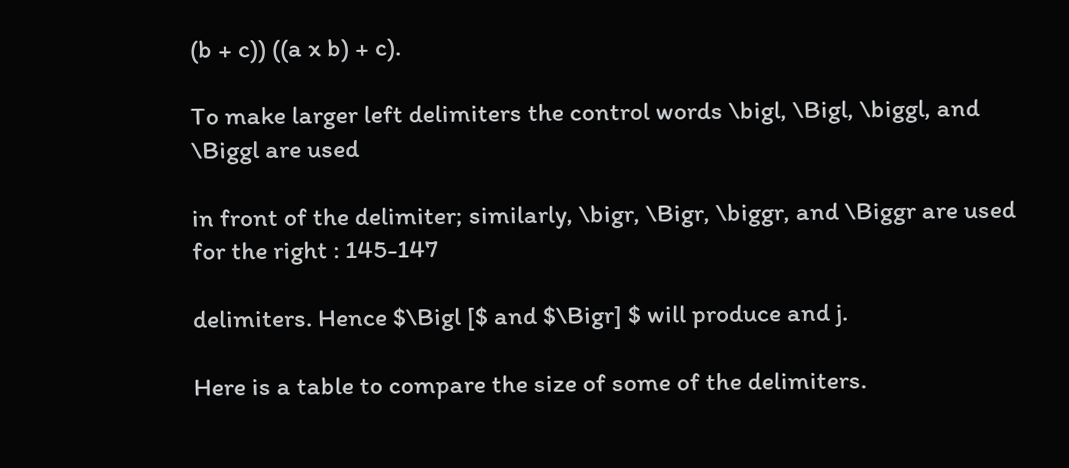(b + c)) ((a x b) + c).

To make larger left delimiters the control words \bigl, \Bigl, \biggl, and \Biggl are used

in front of the delimiter; similarly, \bigr, \Bigr, \biggr, and \Biggr are used for the right : 145-147

delimiters. Hence $\Bigl [$ and $\Bigr] $ will produce and j.

Here is a table to compare the size of some of the delimiters.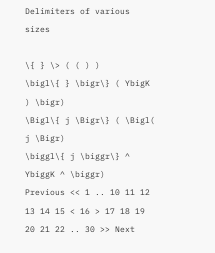Delimiters of various sizes

\{ } \> ( ( ) )
\bigl\{ } \bigr\} ( YbigK ) \bigr)
\Bigl\{ j \Bigr\} ( \Bigl( j \Bigr)
\biggl\{ j \biggr\} ^ YbiggK ^ \biggr)
Previous << 1 .. 10 11 12 13 14 15 < 16 > 17 18 19 20 21 22 .. 30 >> Next